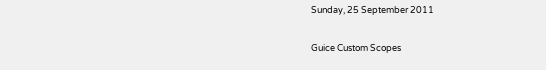Sunday, 25 September 2011

Guice Custom Scopes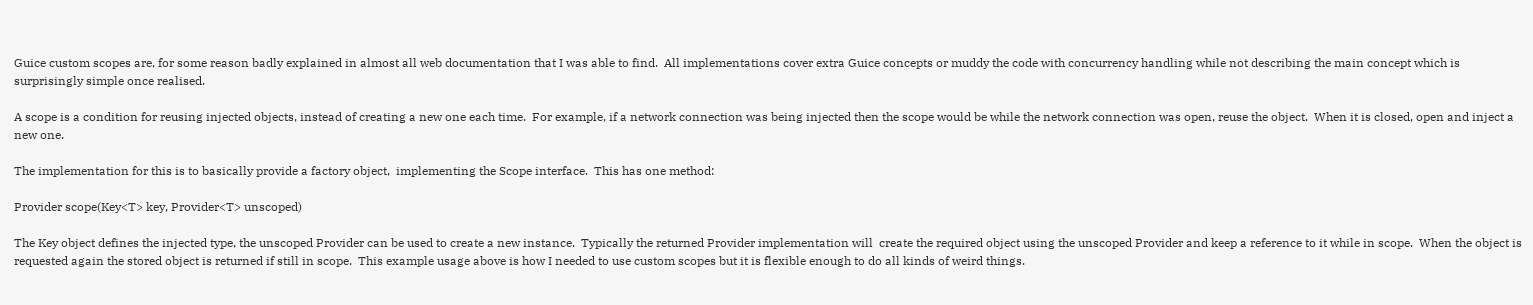Guice custom scopes are, for some reason badly explained in almost all web documentation that I was able to find.  All implementations cover extra Guice concepts or muddy the code with concurrency handling while not describing the main concept which is surprisingly simple once realised.

A scope is a condition for reusing injected objects, instead of creating a new one each time.  For example, if a network connection was being injected then the scope would be while the network connection was open, reuse the object.  When it is closed, open and inject a new one.

The implementation for this is to basically provide a factory object,  implementing the Scope interface.  This has one method:

Provider scope(Key<T> key, Provider<T> unscoped)

The Key object defines the injected type, the unscoped Provider can be used to create a new instance.  Typically the returned Provider implementation will  create the required object using the unscoped Provider and keep a reference to it while in scope.  When the object is requested again the stored object is returned if still in scope.  This example usage above is how I needed to use custom scopes but it is flexible enough to do all kinds of weird things.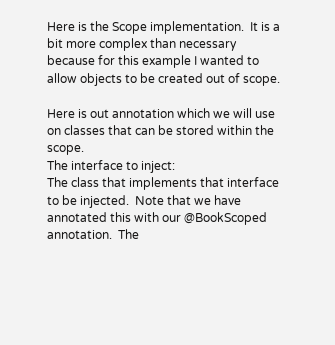Here is the Scope implementation.  It is a bit more complex than necessary because for this example I wanted to allow objects to be created out of scope.

Here is out annotation which we will use on classes that can be stored within the scope.
The interface to inject:
The class that implements that interface to be injected.  Note that we have annotated this with our @BookScoped annotation.  The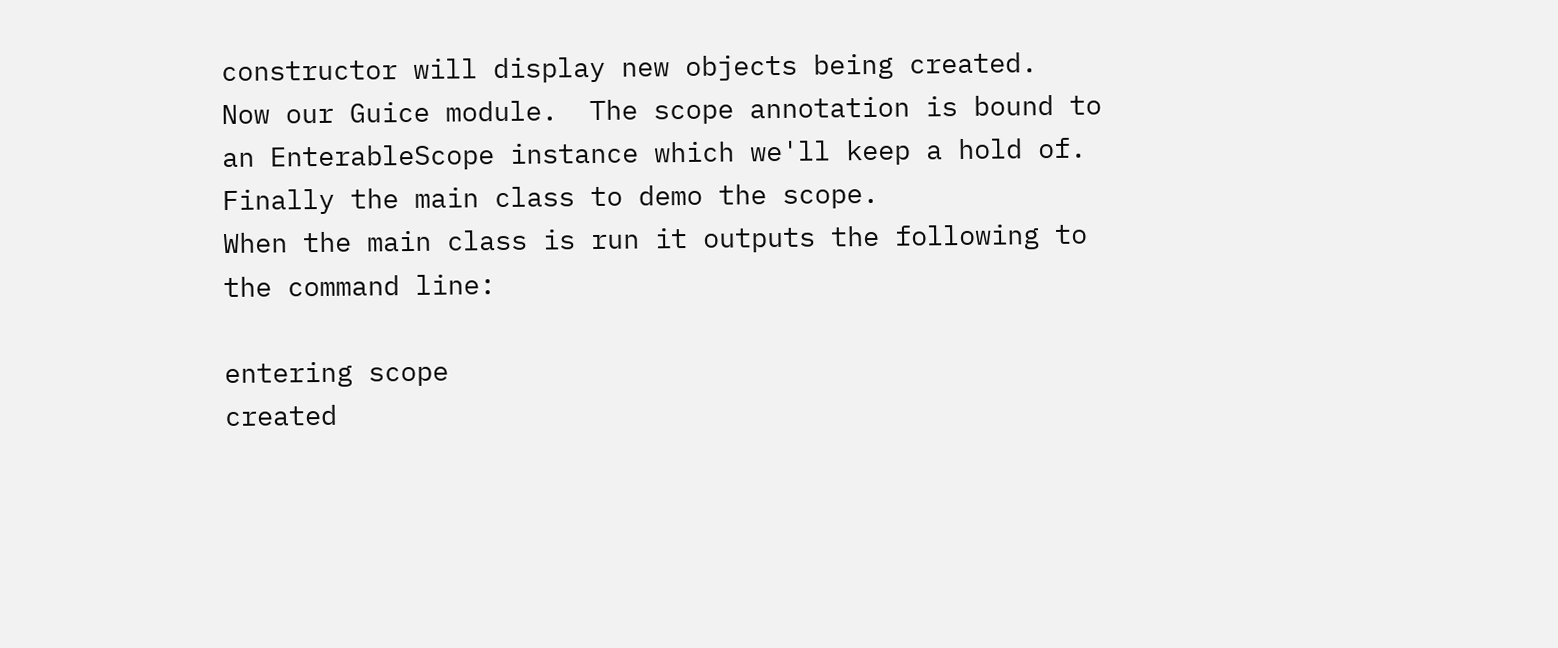constructor will display new objects being created.
Now our Guice module.  The scope annotation is bound to an EnterableScope instance which we'll keep a hold of.
Finally the main class to demo the scope.
When the main class is run it outputs the following to the command line:

entering scope
created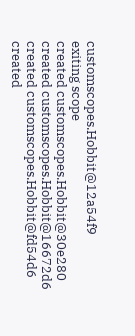customscopes.Hobbit@12a54f9
exiting scope
created customscopes.Hobbit@30e280
created customscopes.Hobbit@16672d6
created customscopes.Hobbit@fd54d6
created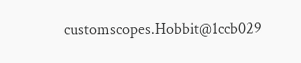customscopes.Hobbit@1ccb029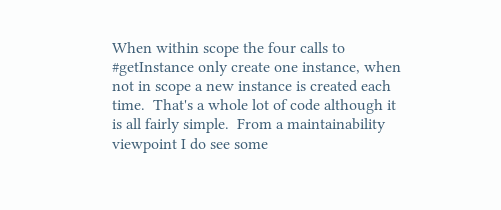When within scope the four calls to #getInstance only create one instance, when not in scope a new instance is created each time.  That's a whole lot of code although it is all fairly simple.  From a maintainability viewpoint I do see some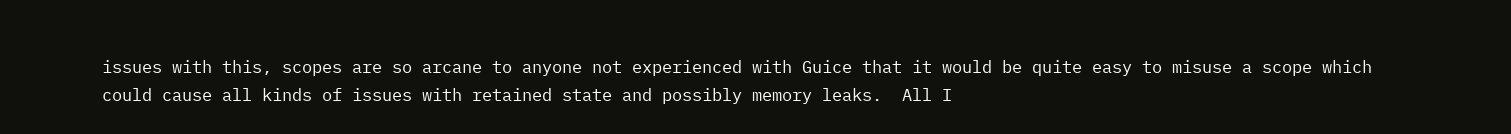issues with this, scopes are so arcane to anyone not experienced with Guice that it would be quite easy to misuse a scope which could cause all kinds of issues with retained state and possibly memory leaks.  All I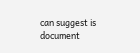can suggest is document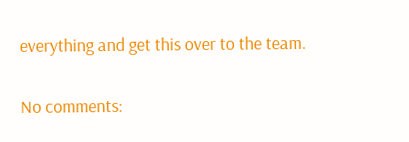everything and get this over to the team.

No comments: